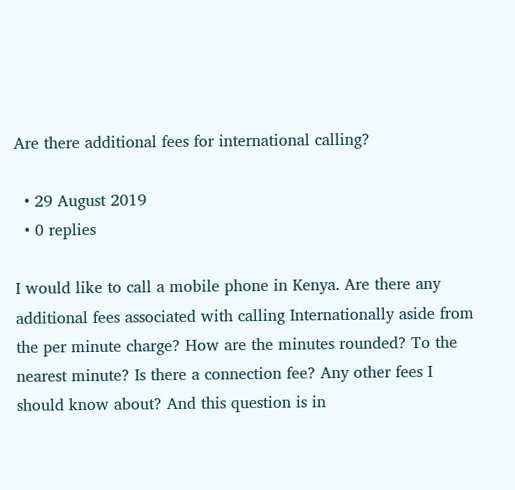Are there additional fees for international calling?

  • 29 August 2019
  • 0 replies

I would like to call a mobile phone in Kenya. Are there any additional fees associated with calling Internationally aside from the per minute charge? How are the minutes rounded? To the nearest minute? Is there a connection fee? Any other fees I should know about? And this question is in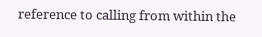reference to calling from within the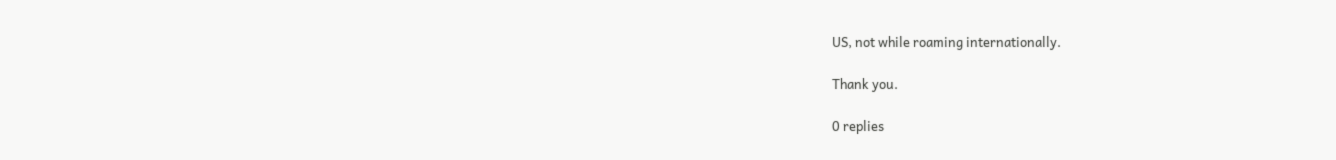US, not while roaming internationally.

Thank you.

0 replies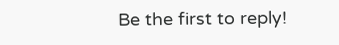Be the first to reply!